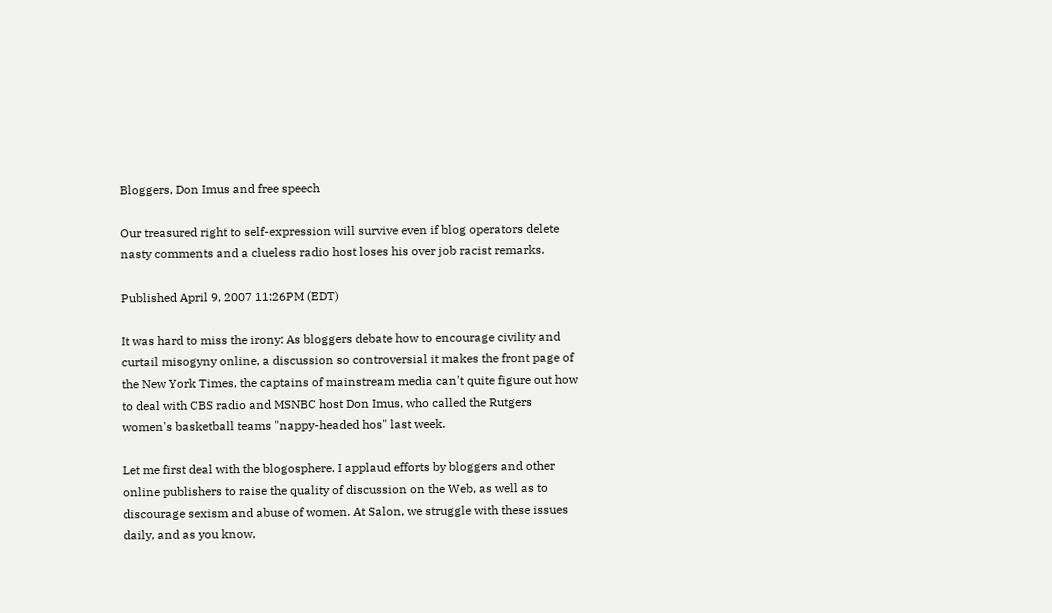Bloggers, Don Imus and free speech

Our treasured right to self-expression will survive even if blog operators delete nasty comments and a clueless radio host loses his over job racist remarks.

Published April 9, 2007 11:26PM (EDT)

It was hard to miss the irony: As bloggers debate how to encourage civility and curtail misogyny online, a discussion so controversial it makes the front page of the New York Times, the captains of mainstream media can't quite figure out how to deal with CBS radio and MSNBC host Don Imus, who called the Rutgers women's basketball teams "nappy-headed hos" last week.

Let me first deal with the blogosphere. I applaud efforts by bloggers and other online publishers to raise the quality of discussion on the Web, as well as to discourage sexism and abuse of women. At Salon, we struggle with these issues daily, and as you know,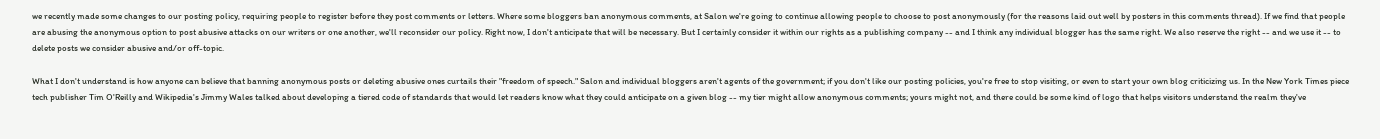we recently made some changes to our posting policy, requiring people to register before they post comments or letters. Where some bloggers ban anonymous comments, at Salon we're going to continue allowing people to choose to post anonymously (for the reasons laid out well by posters in this comments thread). If we find that people are abusing the anonymous option to post abusive attacks on our writers or one another, we'll reconsider our policy. Right now, I don't anticipate that will be necessary. But I certainly consider it within our rights as a publishing company -- and I think any individual blogger has the same right. We also reserve the right -- and we use it -- to delete posts we consider abusive and/or off-topic.

What I don't understand is how anyone can believe that banning anonymous posts or deleting abusive ones curtails their "freedom of speech." Salon and individual bloggers aren't agents of the government; if you don't like our posting policies, you're free to stop visiting, or even to start your own blog criticizing us. In the New York Times piece tech publisher Tim O'Reilly and Wikipedia's Jimmy Wales talked about developing a tiered code of standards that would let readers know what they could anticipate on a given blog -- my tier might allow anonymous comments; yours might not, and there could be some kind of logo that helps visitors understand the realm they've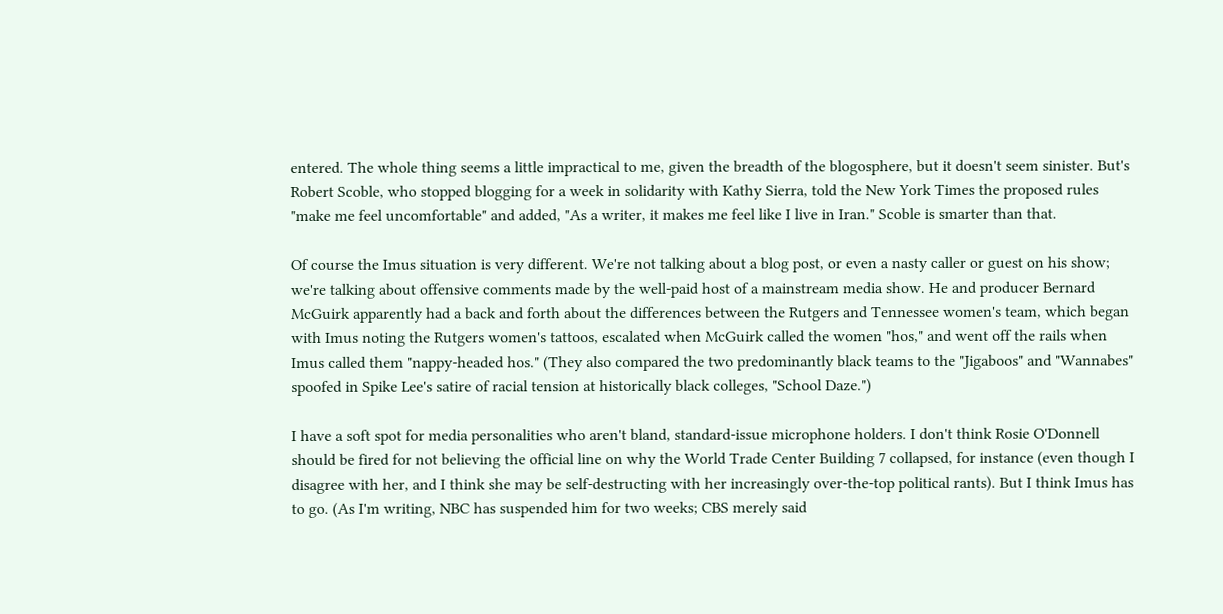entered. The whole thing seems a little impractical to me, given the breadth of the blogosphere, but it doesn't seem sinister. But's Robert Scoble, who stopped blogging for a week in solidarity with Kathy Sierra, told the New York Times the proposed rules "make me feel uncomfortable" and added, "As a writer, it makes me feel like I live in Iran." Scoble is smarter than that.

Of course the Imus situation is very different. We're not talking about a blog post, or even a nasty caller or guest on his show; we're talking about offensive comments made by the well-paid host of a mainstream media show. He and producer Bernard McGuirk apparently had a back and forth about the differences between the Rutgers and Tennessee women's team, which began with Imus noting the Rutgers women's tattoos, escalated when McGuirk called the women "hos," and went off the rails when Imus called them "nappy-headed hos." (They also compared the two predominantly black teams to the "Jigaboos" and "Wannabes" spoofed in Spike Lee's satire of racial tension at historically black colleges, "School Daze.")

I have a soft spot for media personalities who aren't bland, standard-issue microphone holders. I don't think Rosie O'Donnell should be fired for not believing the official line on why the World Trade Center Building 7 collapsed, for instance (even though I disagree with her, and I think she may be self-destructing with her increasingly over-the-top political rants). But I think Imus has to go. (As I'm writing, NBC has suspended him for two weeks; CBS merely said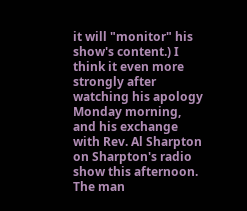it will "monitor" his show's content.) I think it even more strongly after watching his apology Monday morning, and his exchange with Rev. Al Sharpton on Sharpton's radio show this afternoon. The man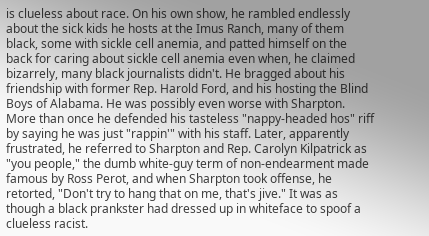is clueless about race. On his own show, he rambled endlessly about the sick kids he hosts at the Imus Ranch, many of them black, some with sickle cell anemia, and patted himself on the back for caring about sickle cell anemia even when, he claimed bizarrely, many black journalists didn't. He bragged about his friendship with former Rep. Harold Ford, and his hosting the Blind Boys of Alabama. He was possibly even worse with Sharpton. More than once he defended his tasteless "nappy-headed hos" riff by saying he was just "rappin'" with his staff. Later, apparently frustrated, he referred to Sharpton and Rep. Carolyn Kilpatrick as "you people," the dumb white-guy term of non-endearment made famous by Ross Perot, and when Sharpton took offense, he retorted, "Don't try to hang that on me, that's jive." It was as though a black prankster had dressed up in whiteface to spoof a clueless racist.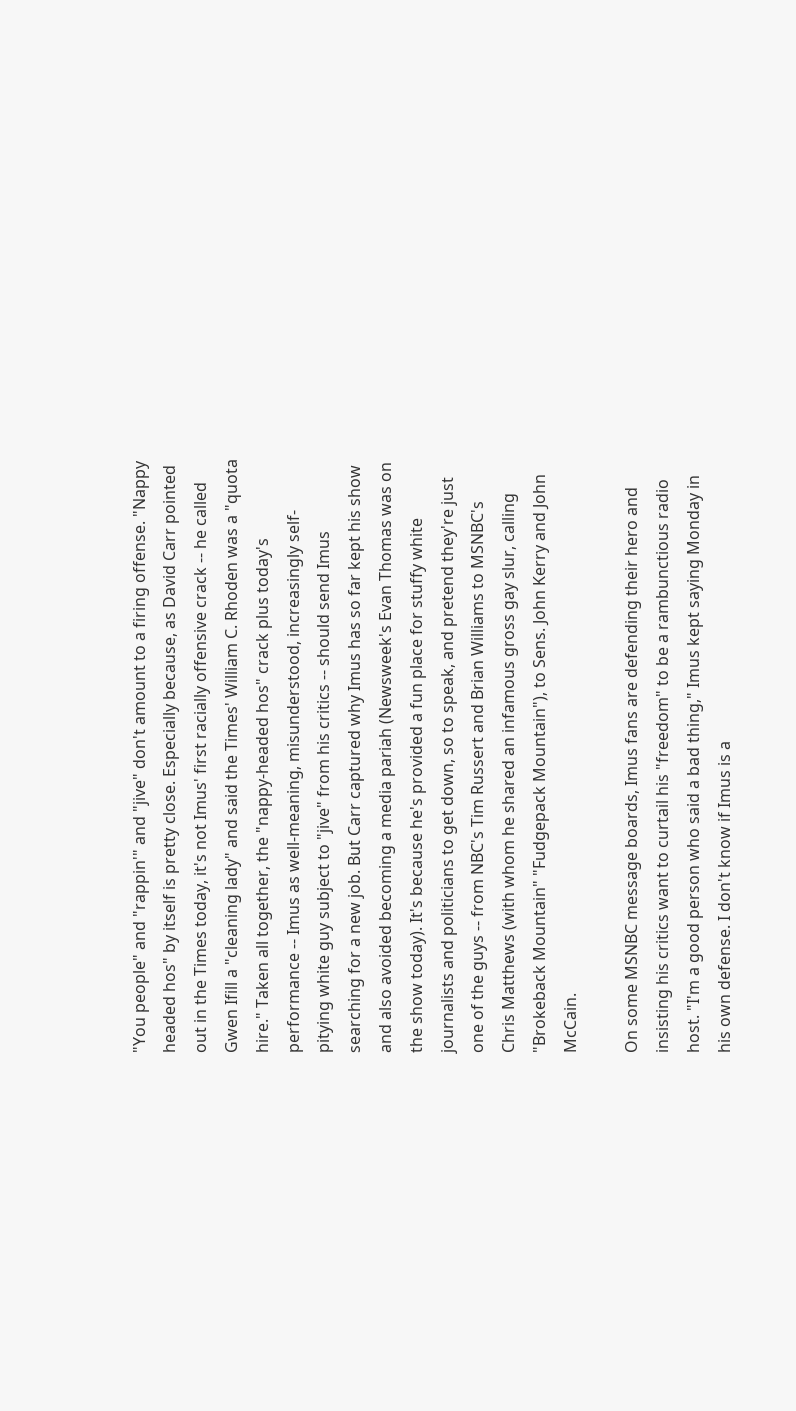"You people" and "rappin'" and "jive" don't amount to a firing offense. "Nappy headed hos" by itself is pretty close. Especially because, as David Carr pointed out in the Times today, it's not Imus' first racially offensive crack -- he called Gwen Ifill a "cleaning lady" and said the Times' William C. Rhoden was a "quota hire." Taken all together, the "nappy-headed hos" crack plus today's performance -- Imus as well-meaning, misunderstood, increasingly self-pitying white guy subject to "jive" from his critics -- should send Imus searching for a new job. But Carr captured why Imus has so far kept his show and also avoided becoming a media pariah (Newsweek's Evan Thomas was on the show today). It's because he's provided a fun place for stuffy white journalists and politicians to get down, so to speak, and pretend they're just one of the guys -- from NBC's Tim Russert and Brian Williams to MSNBC's Chris Matthews (with whom he shared an infamous gross gay slur, calling "Brokeback Mountain" "Fudgepack Mountain"), to Sens. John Kerry and John McCain.

On some MSNBC message boards, Imus fans are defending their hero and insisting his critics want to curtail his "freedom" to be a rambunctious radio host. "I'm a good person who said a bad thing," Imus kept saying Monday in his own defense. I don't know if Imus is a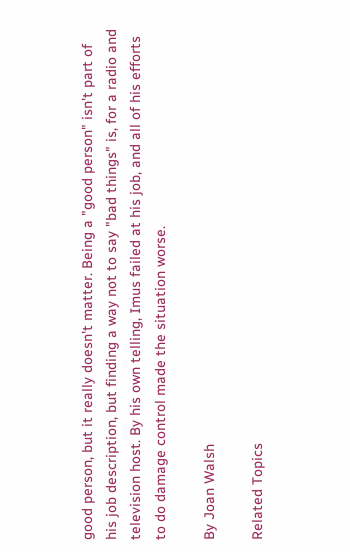good person, but it really doesn't matter. Being a "good person" isn't part of his job description, but finding a way not to say "bad things" is, for a radio and television host. By his own telling, Imus failed at his job, and all of his efforts to do damage control made the situation worse.

By Joan Walsh

Related Topics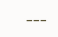---